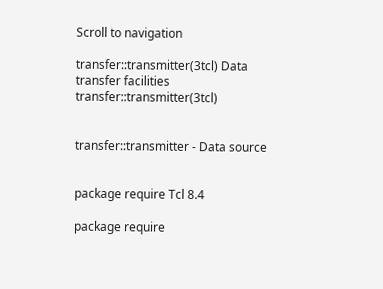Scroll to navigation

transfer::transmitter(3tcl) Data transfer facilities transfer::transmitter(3tcl)


transfer::transmitter - Data source


package require Tcl 8.4

package require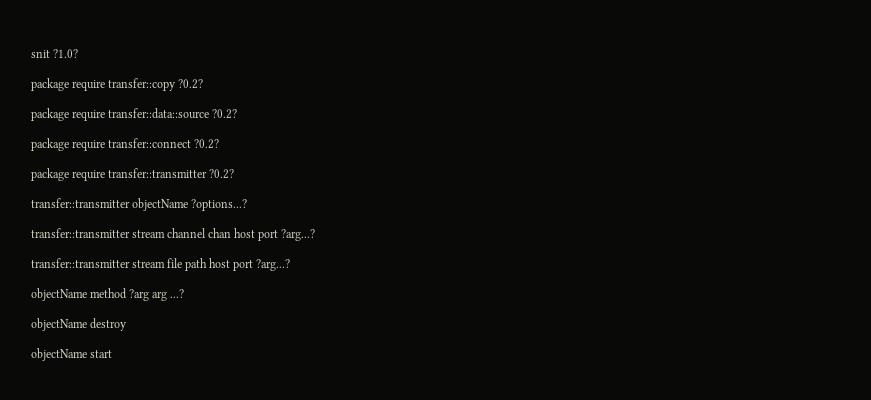snit ?1.0?

package require transfer::copy ?0.2?

package require transfer::data::source ?0.2?

package require transfer::connect ?0.2?

package require transfer::transmitter ?0.2?

transfer::transmitter objectName ?options...?

transfer::transmitter stream channel chan host port ?arg...?

transfer::transmitter stream file path host port ?arg...?

objectName method ?arg arg ...?

objectName destroy

objectName start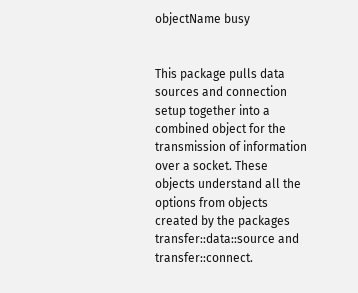objectName busy


This package pulls data sources and connection setup together into a combined object for the transmission of information over a socket. These objects understand all the options from objects created by the packages transfer::data::source and transfer::connect.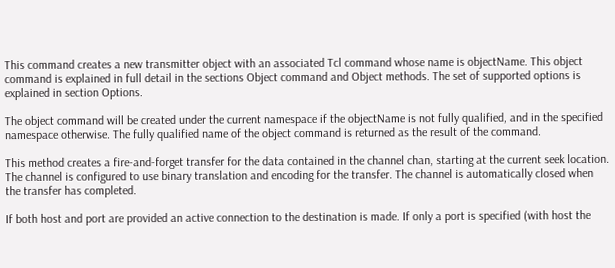This command creates a new transmitter object with an associated Tcl command whose name is objectName. This object command is explained in full detail in the sections Object command and Object methods. The set of supported options is explained in section Options.

The object command will be created under the current namespace if the objectName is not fully qualified, and in the specified namespace otherwise. The fully qualified name of the object command is returned as the result of the command.

This method creates a fire-and-forget transfer for the data contained in the channel chan, starting at the current seek location. The channel is configured to use binary translation and encoding for the transfer. The channel is automatically closed when the transfer has completed.

If both host and port are provided an active connection to the destination is made. If only a port is specified (with host the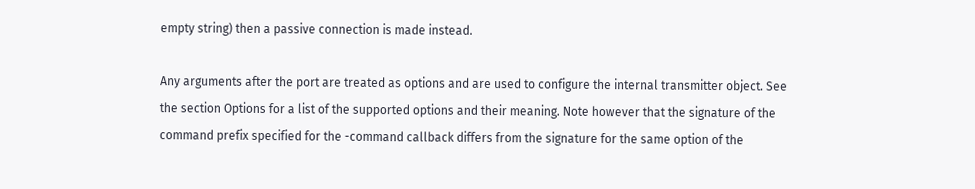empty string) then a passive connection is made instead.

Any arguments after the port are treated as options and are used to configure the internal transmitter object. See the section Options for a list of the supported options and their meaning. Note however that the signature of the command prefix specified for the -command callback differs from the signature for the same option of the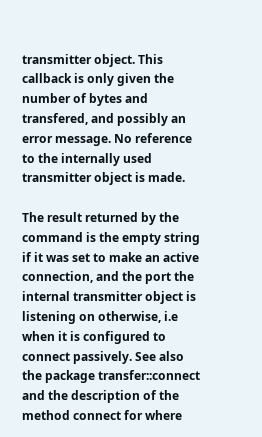transmitter object. This callback is only given the number of bytes and transfered, and possibly an error message. No reference to the internally used transmitter object is made.

The result returned by the command is the empty string if it was set to make an active connection, and the port the internal transmitter object is listening on otherwise, i.e when it is configured to connect passively. See also the package transfer::connect and the description of the method connect for where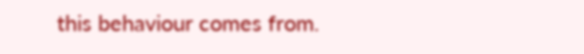this behaviour comes from.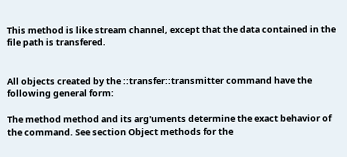This method is like stream channel, except that the data contained in the file path is transfered.


All objects created by the ::transfer::transmitter command have the following general form:

The method method and its arg'uments determine the exact behavior of the command. See section Object methods for the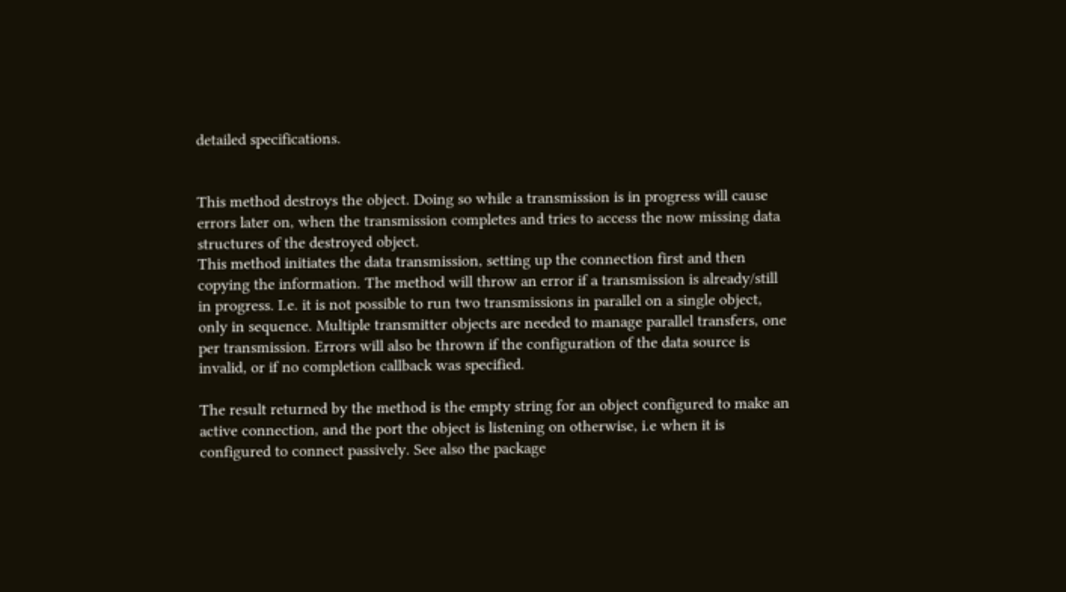detailed specifications.


This method destroys the object. Doing so while a transmission is in progress will cause errors later on, when the transmission completes and tries to access the now missing data structures of the destroyed object.
This method initiates the data transmission, setting up the connection first and then copying the information. The method will throw an error if a transmission is already/still in progress. I.e. it is not possible to run two transmissions in parallel on a single object, only in sequence. Multiple transmitter objects are needed to manage parallel transfers, one per transmission. Errors will also be thrown if the configuration of the data source is invalid, or if no completion callback was specified.

The result returned by the method is the empty string for an object configured to make an active connection, and the port the object is listening on otherwise, i.e when it is configured to connect passively. See also the package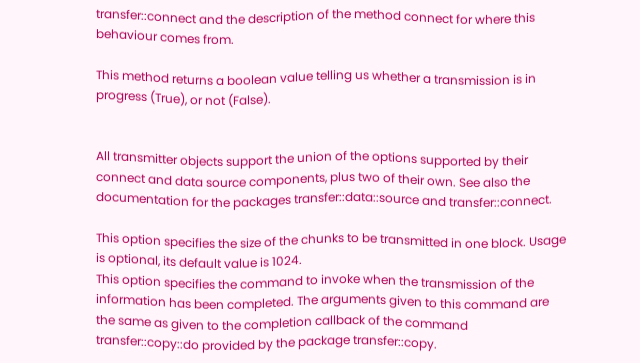transfer::connect and the description of the method connect for where this behaviour comes from.

This method returns a boolean value telling us whether a transmission is in progress (True), or not (False).


All transmitter objects support the union of the options supported by their connect and data source components, plus two of their own. See also the documentation for the packages transfer::data::source and transfer::connect.

This option specifies the size of the chunks to be transmitted in one block. Usage is optional, its default value is 1024.
This option specifies the command to invoke when the transmission of the information has been completed. The arguments given to this command are the same as given to the completion callback of the command transfer::copy::do provided by the package transfer::copy.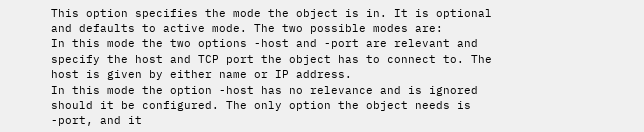This option specifies the mode the object is in. It is optional and defaults to active mode. The two possible modes are:
In this mode the two options -host and -port are relevant and specify the host and TCP port the object has to connect to. The host is given by either name or IP address.
In this mode the option -host has no relevance and is ignored should it be configured. The only option the object needs is -port, and it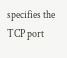specifies the TCP port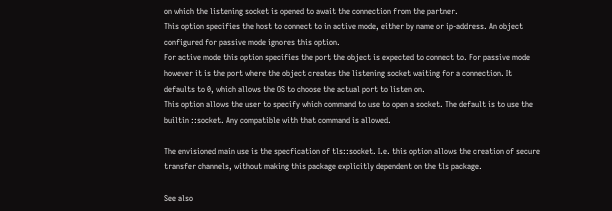on which the listening socket is opened to await the connection from the partner.
This option specifies the host to connect to in active mode, either by name or ip-address. An object configured for passive mode ignores this option.
For active mode this option specifies the port the object is expected to connect to. For passive mode however it is the port where the object creates the listening socket waiting for a connection. It defaults to 0, which allows the OS to choose the actual port to listen on.
This option allows the user to specify which command to use to open a socket. The default is to use the builtin ::socket. Any compatible with that command is allowed.

The envisioned main use is the specfication of tls::socket. I.e. this option allows the creation of secure transfer channels, without making this package explicitly dependent on the tls package.

See also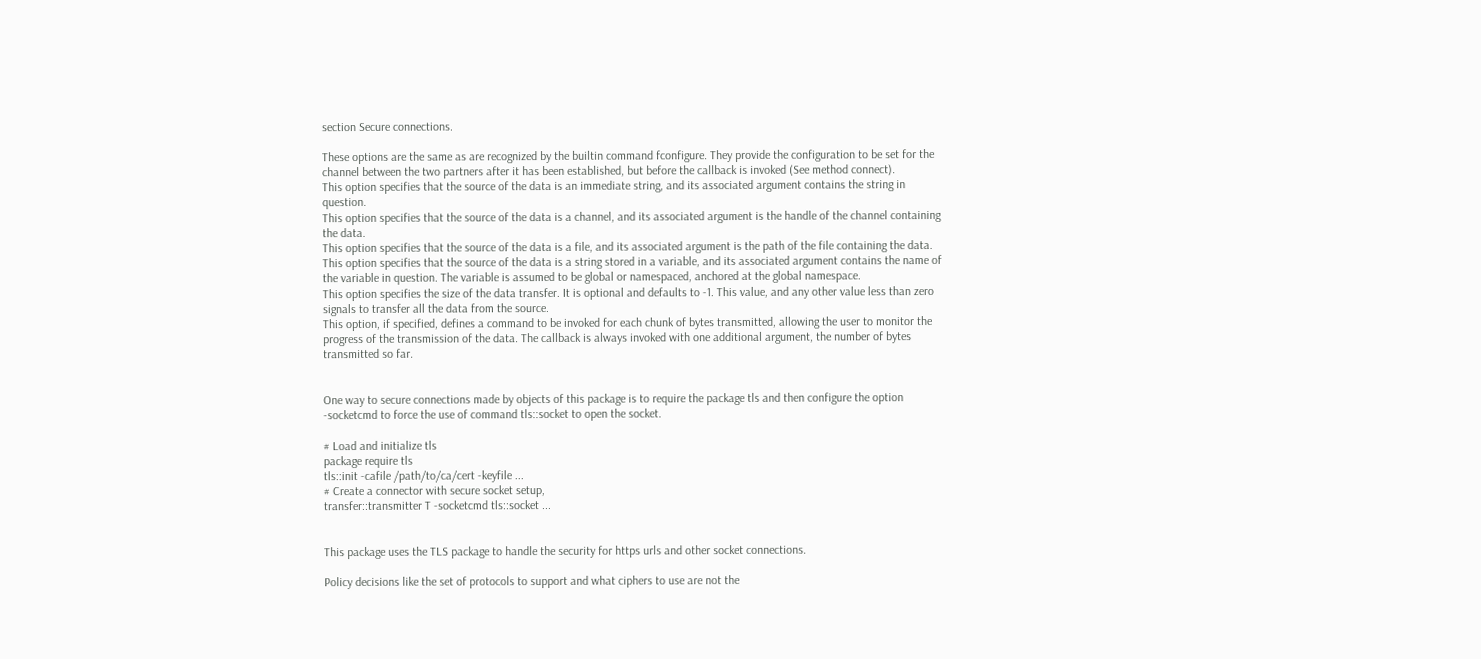section Secure connections.

These options are the same as are recognized by the builtin command fconfigure. They provide the configuration to be set for the channel between the two partners after it has been established, but before the callback is invoked (See method connect).
This option specifies that the source of the data is an immediate string, and its associated argument contains the string in question.
This option specifies that the source of the data is a channel, and its associated argument is the handle of the channel containing the data.
This option specifies that the source of the data is a file, and its associated argument is the path of the file containing the data.
This option specifies that the source of the data is a string stored in a variable, and its associated argument contains the name of the variable in question. The variable is assumed to be global or namespaced, anchored at the global namespace.
This option specifies the size of the data transfer. It is optional and defaults to -1. This value, and any other value less than zero signals to transfer all the data from the source.
This option, if specified, defines a command to be invoked for each chunk of bytes transmitted, allowing the user to monitor the progress of the transmission of the data. The callback is always invoked with one additional argument, the number of bytes transmitted so far.


One way to secure connections made by objects of this package is to require the package tls and then configure the option -socketcmd to force the use of command tls::socket to open the socket.

# Load and initialize tls
package require tls
tls::init -cafile /path/to/ca/cert -keyfile ...
# Create a connector with secure socket setup,
transfer::transmitter T -socketcmd tls::socket ...


This package uses the TLS package to handle the security for https urls and other socket connections.

Policy decisions like the set of protocols to support and what ciphers to use are not the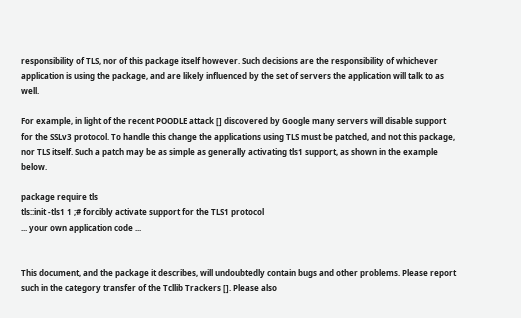responsibility of TLS, nor of this package itself however. Such decisions are the responsibility of whichever application is using the package, and are likely influenced by the set of servers the application will talk to as well.

For example, in light of the recent POODLE attack [] discovered by Google many servers will disable support for the SSLv3 protocol. To handle this change the applications using TLS must be patched, and not this package, nor TLS itself. Such a patch may be as simple as generally activating tls1 support, as shown in the example below.

package require tls
tls::init -tls1 1 ;# forcibly activate support for the TLS1 protocol
... your own application code ...


This document, and the package it describes, will undoubtedly contain bugs and other problems. Please report such in the category transfer of the Tcllib Trackers []. Please also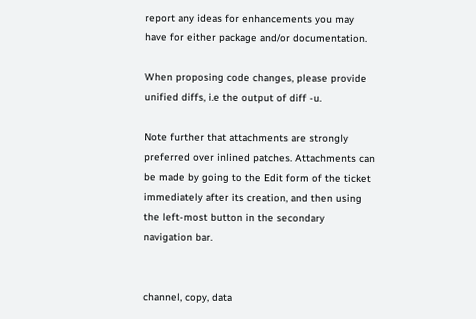report any ideas for enhancements you may have for either package and/or documentation.

When proposing code changes, please provide unified diffs, i.e the output of diff -u.

Note further that attachments are strongly preferred over inlined patches. Attachments can be made by going to the Edit form of the ticket immediately after its creation, and then using the left-most button in the secondary navigation bar.


channel, copy, data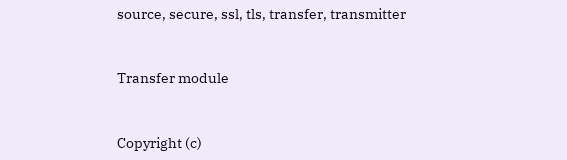source, secure, ssl, tls, transfer, transmitter


Transfer module


Copyright (c)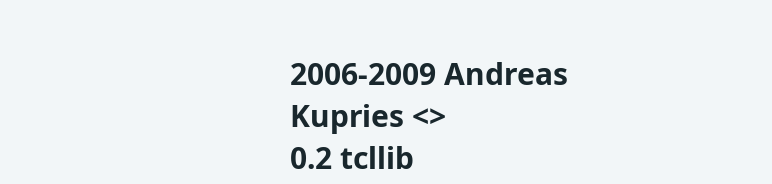2006-2009 Andreas Kupries <>
0.2 tcllib